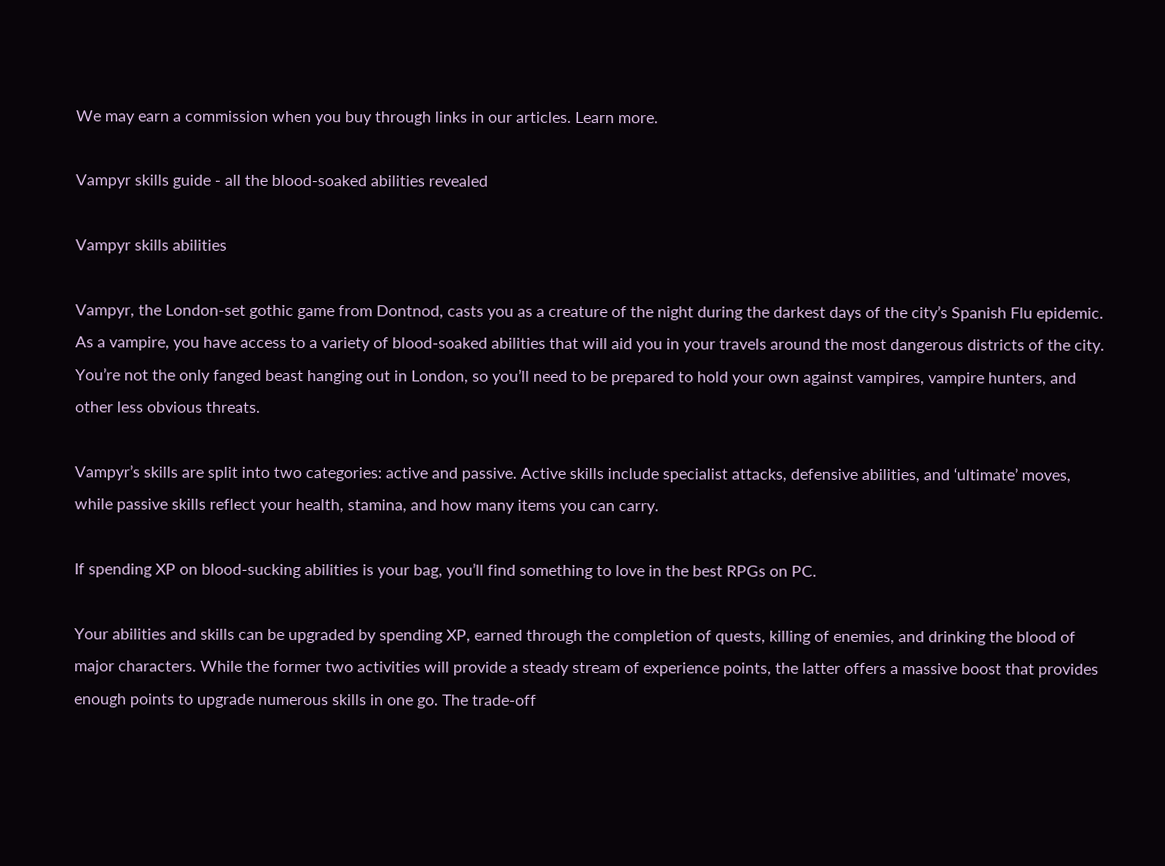We may earn a commission when you buy through links in our articles. Learn more.

Vampyr skills guide - all the blood-soaked abilities revealed

Vampyr skills abilities

Vampyr, the London-set gothic game from Dontnod, casts you as a creature of the night during the darkest days of the city’s Spanish Flu epidemic. As a vampire, you have access to a variety of blood-soaked abilities that will aid you in your travels around the most dangerous districts of the city. You’re not the only fanged beast hanging out in London, so you’ll need to be prepared to hold your own against vampires, vampire hunters, and other less obvious threats.

Vampyr’s skills are split into two categories: active and passive. Active skills include specialist attacks, defensive abilities, and ‘ultimate’ moves, while passive skills reflect your health, stamina, and how many items you can carry.

If spending XP on blood-sucking abilities is your bag, you’ll find something to love in the best RPGs on PC.

Your abilities and skills can be upgraded by spending XP, earned through the completion of quests, killing of enemies, and drinking the blood of major characters. While the former two activities will provide a steady stream of experience points, the latter offers a massive boost that provides enough points to upgrade numerous skills in one go. The trade-off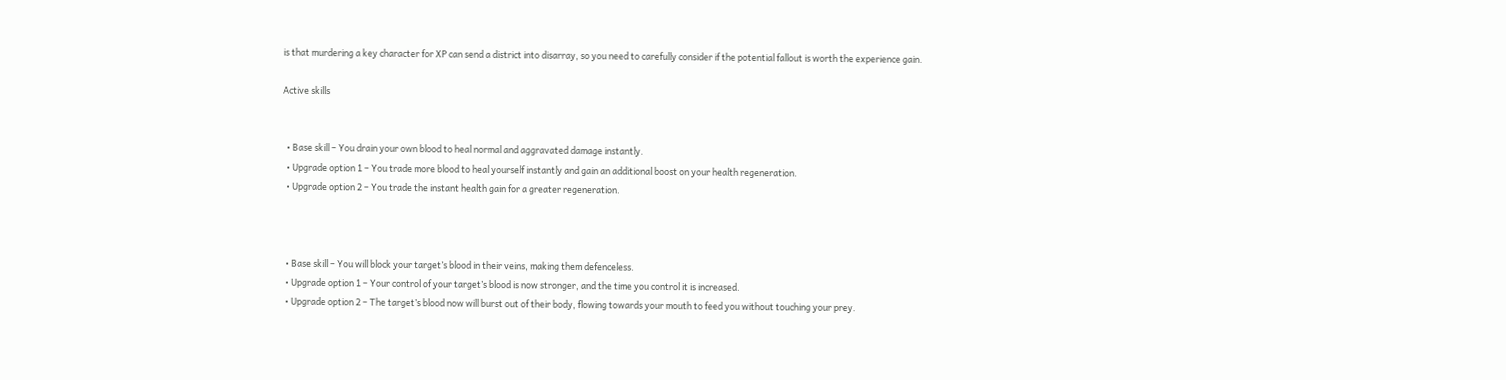is that murdering a key character for XP can send a district into disarray, so you need to carefully consider if the potential fallout is worth the experience gain.

Active skills


  • Base skill – You drain your own blood to heal normal and aggravated damage instantly.
  • Upgrade option 1 – You trade more blood to heal yourself instantly and gain an additional boost on your health regeneration.
  • Upgrade option 2 – You trade the instant health gain for a greater regeneration.



  • Base skill – You will block your target’s blood in their veins, making them defenceless.
  • Upgrade option 1 – Your control of your target’s blood is now stronger, and the time you control it is increased.
  • Upgrade option 2 – The target’s blood now will burst out of their body, flowing towards your mouth to feed you without touching your prey.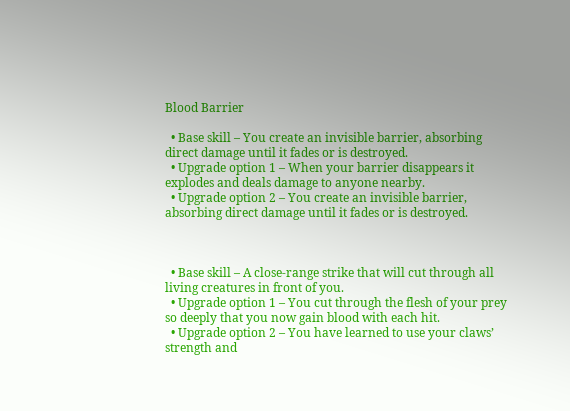Blood Barrier

  • Base skill – You create an invisible barrier, absorbing direct damage until it fades or is destroyed.
  • Upgrade option 1 – When your barrier disappears it explodes and deals damage to anyone nearby.
  • Upgrade option 2 – You create an invisible barrier, absorbing direct damage until it fades or is destroyed.



  • Base skill – A close-range strike that will cut through all living creatures in front of you.
  • Upgrade option 1 – You cut through the flesh of your prey so deeply that you now gain blood with each hit.
  • Upgrade option 2 – You have learned to use your claws’ strength and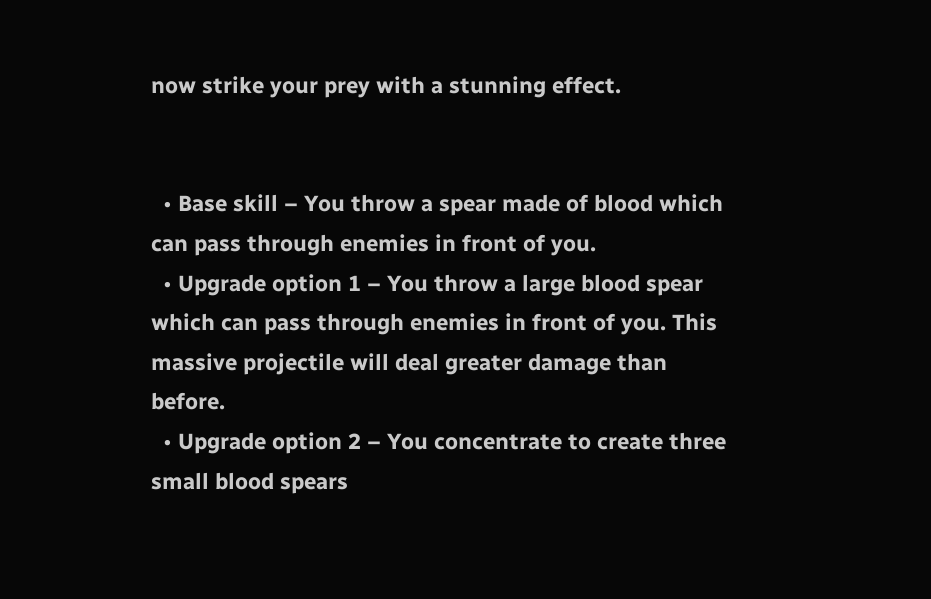now strike your prey with a stunning effect.


  • Base skill – You throw a spear made of blood which can pass through enemies in front of you.
  • Upgrade option 1 – You throw a large blood spear which can pass through enemies in front of you. This massive projectile will deal greater damage than before.
  • Upgrade option 2 – You concentrate to create three small blood spears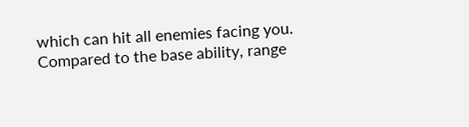which can hit all enemies facing you. Compared to the base ability, range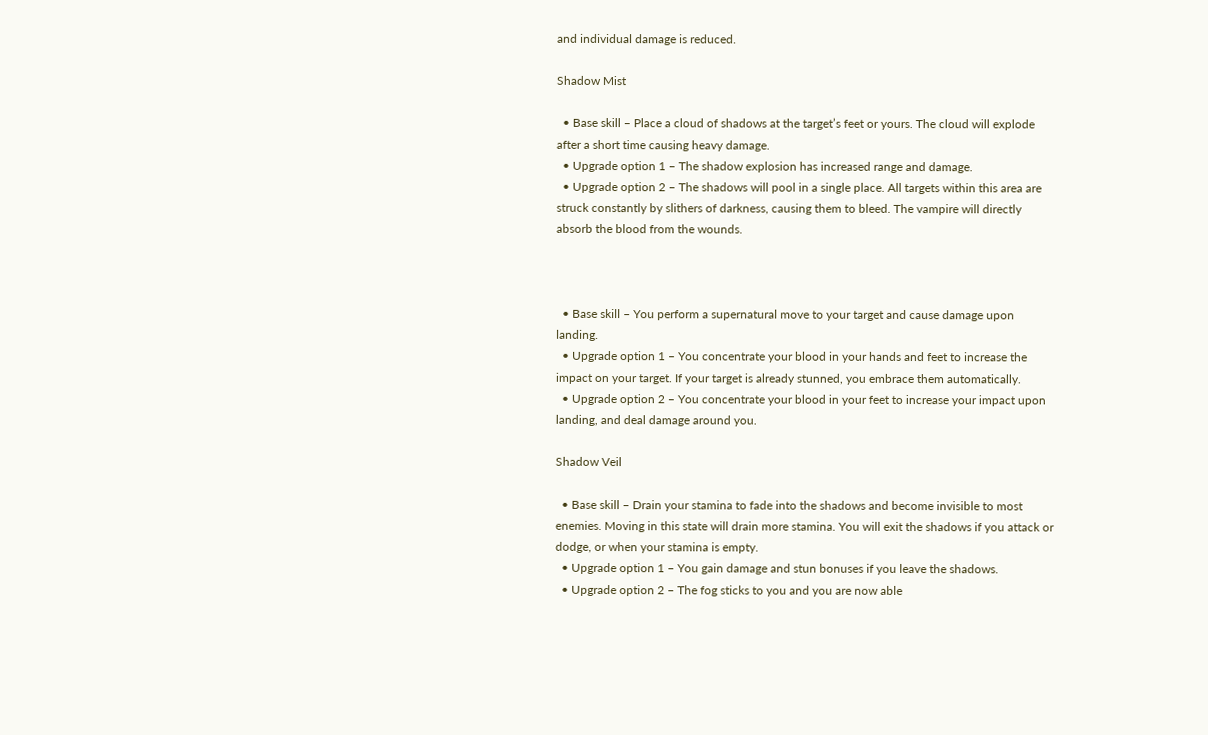and individual damage is reduced.

Shadow Mist

  • Base skill – Place a cloud of shadows at the target’s feet or yours. The cloud will explode after a short time causing heavy damage.
  • Upgrade option 1 – The shadow explosion has increased range and damage.
  • Upgrade option 2 – The shadows will pool in a single place. All targets within this area are struck constantly by slithers of darkness, causing them to bleed. The vampire will directly absorb the blood from the wounds.



  • Base skill – You perform a supernatural move to your target and cause damage upon landing.
  • Upgrade option 1 – You concentrate your blood in your hands and feet to increase the impact on your target. If your target is already stunned, you embrace them automatically.
  • Upgrade option 2 – You concentrate your blood in your feet to increase your impact upon landing, and deal damage around you.

Shadow Veil

  • Base skill – Drain your stamina to fade into the shadows and become invisible to most enemies. Moving in this state will drain more stamina. You will exit the shadows if you attack or dodge, or when your stamina is empty.
  • Upgrade option 1 – You gain damage and stun bonuses if you leave the shadows.
  • Upgrade option 2 – The fog sticks to you and you are now able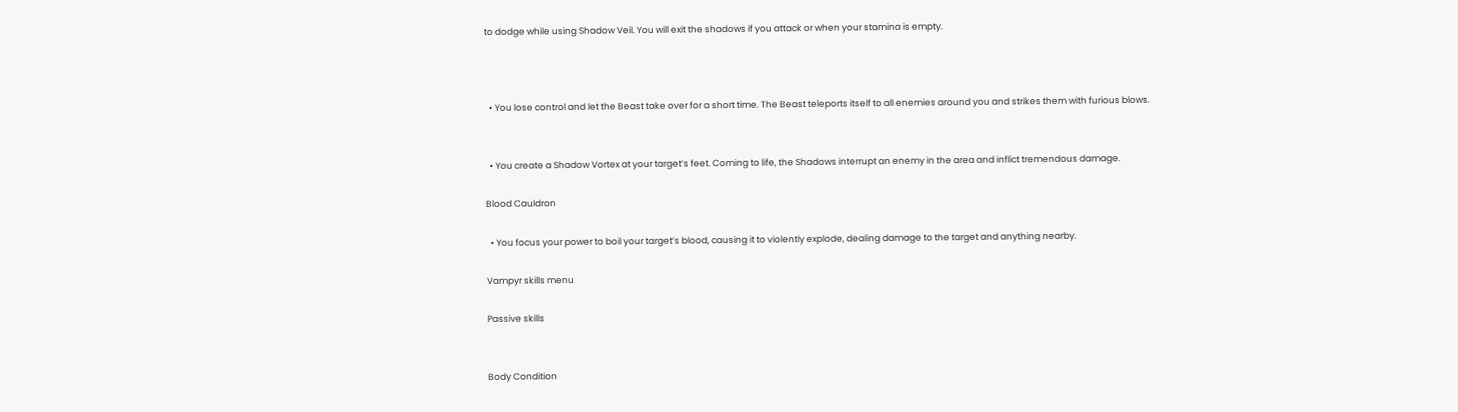to dodge while using Shadow Veil. You will exit the shadows if you attack or when your stamina is empty.



  • You lose control and let the Beast take over for a short time. The Beast teleports itself to all enemies around you and strikes them with furious blows.


  • You create a Shadow Vortex at your target’s feet. Coming to life, the Shadows interrupt an enemy in the area and inflict tremendous damage.

Blood Cauldron

  • You focus your power to boil your target’s blood, causing it to violently explode, dealing damage to the target and anything nearby.

Vampyr skills menu

Passive skills


Body Condition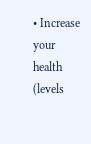• Increase your health (levels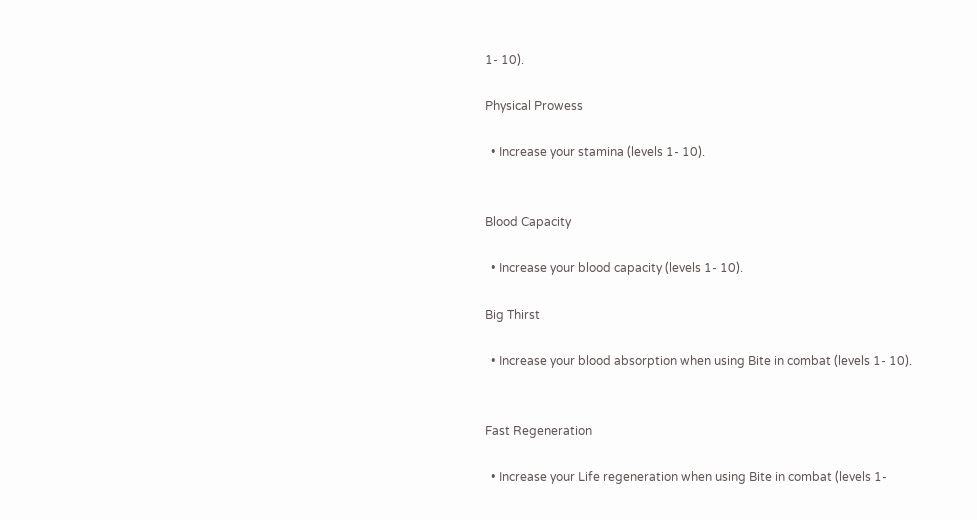1- 10).

Physical Prowess

  • Increase your stamina (levels 1- 10).


Blood Capacity

  • Increase your blood capacity (levels 1- 10).

Big Thirst

  • Increase your blood absorption when using Bite in combat (levels 1- 10).


Fast Regeneration

  • Increase your Life regeneration when using Bite in combat (levels 1-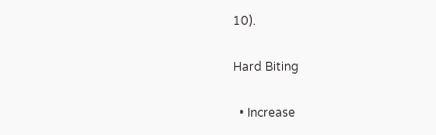10).

Hard Biting

  • Increase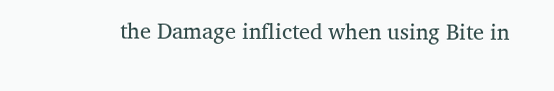the Damage inflicted when using Bite in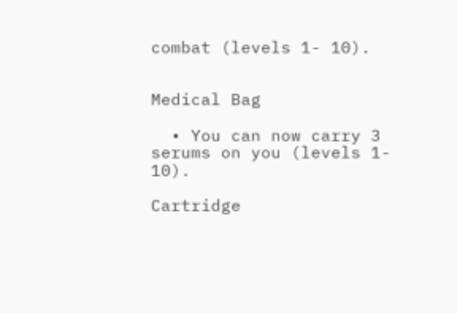combat (levels 1- 10).


Medical Bag

  • You can now carry 3 serums on you (levels 1- 10).

Cartridge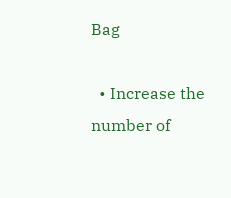Bag

  • Increase the number of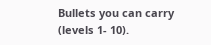Bullets you can carry (levels 1- 10).